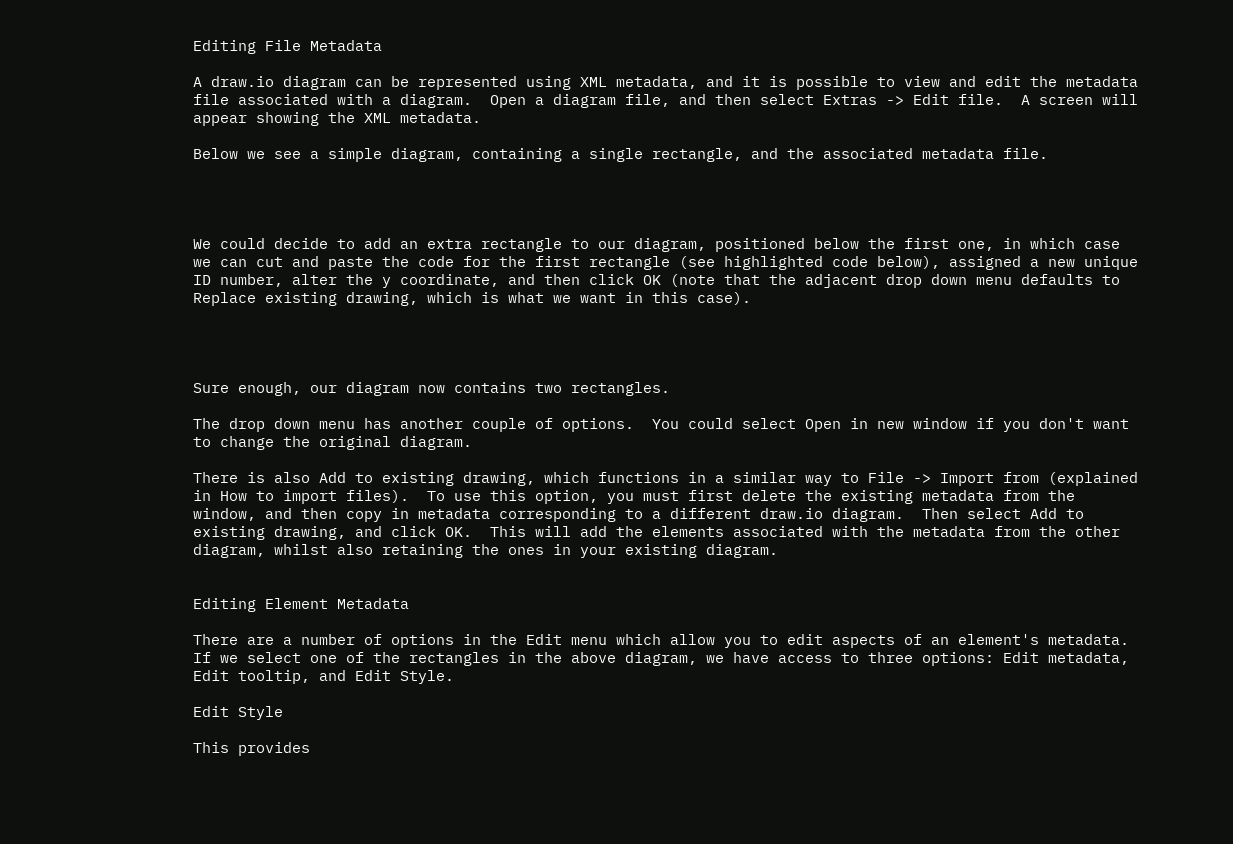Editing File Metadata

A draw.io diagram can be represented using XML metadata, and it is possible to view and edit the metadata file associated with a diagram.  Open a diagram file, and then select Extras -> Edit file.  A screen will appear showing the XML metadata.

Below we see a simple diagram, containing a single rectangle, and the associated metadata file.




We could decide to add an extra rectangle to our diagram, positioned below the first one, in which case we can cut and paste the code for the first rectangle (see highlighted code below), assigned a new unique ID number, alter the y coordinate, and then click OK (note that the adjacent drop down menu defaults to Replace existing drawing, which is what we want in this case).




Sure enough, our diagram now contains two rectangles.

The drop down menu has another couple of options.  You could select Open in new window if you don't want to change the original diagram.

There is also Add to existing drawing, which functions in a similar way to File -> Import from (explained in How to import files).  To use this option, you must first delete the existing metadata from the window, and then copy in metadata corresponding to a different draw.io diagram.  Then select Add to existing drawing, and click OK.  This will add the elements associated with the metadata from the other diagram, whilst also retaining the ones in your existing diagram.


Editing Element Metadata

There are a number of options in the Edit menu which allow you to edit aspects of an element's metadata.  If we select one of the rectangles in the above diagram, we have access to three options: Edit metadata, Edit tooltip, and Edit Style.

Edit Style

This provides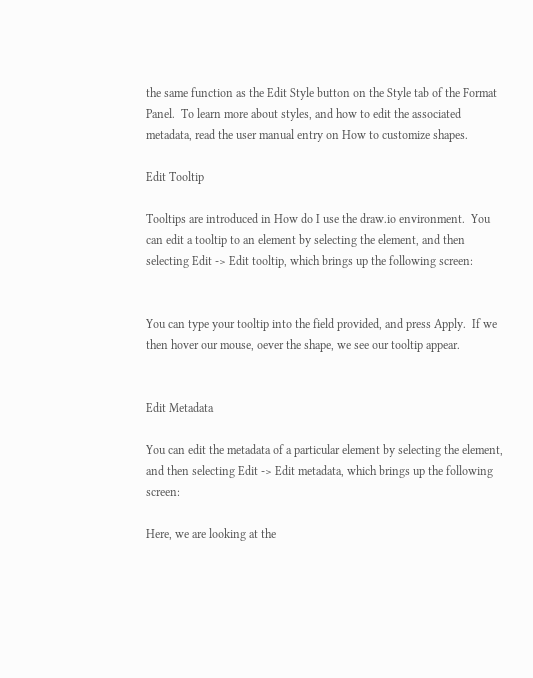the same function as the Edit Style button on the Style tab of the Format Panel.  To learn more about styles, and how to edit the associated metadata, read the user manual entry on How to customize shapes.

Edit Tooltip

Tooltips are introduced in How do I use the draw.io environment.  You can edit a tooltip to an element by selecting the element, and then selecting Edit -> Edit tooltip, which brings up the following screen:


You can type your tooltip into the field provided, and press Apply.  If we then hover our mouse, oever the shape, we see our tooltip appear.


Edit Metadata

You can edit the metadata of a particular element by selecting the element, and then selecting Edit -> Edit metadata, which brings up the following screen:

Here, we are looking at the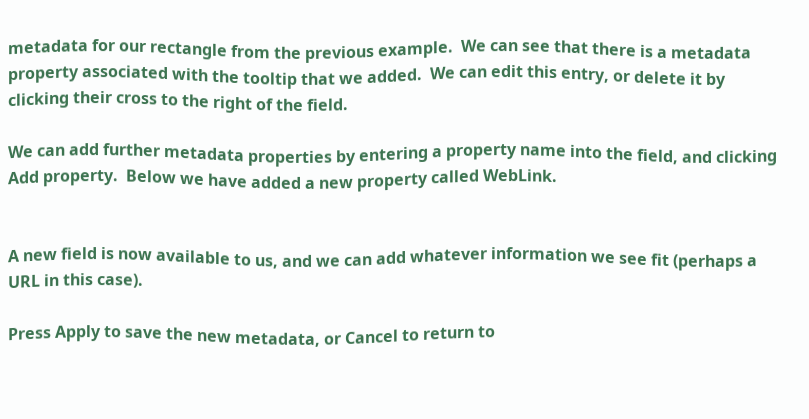metadata for our rectangle from the previous example.  We can see that there is a metadata property associated with the tooltip that we added.  We can edit this entry, or delete it by clicking their cross to the right of the field.

We can add further metadata properties by entering a property name into the field, and clicking Add property.  Below we have added a new property called WebLink.


A new field is now available to us, and we can add whatever information we see fit (perhaps a URL in this case).

Press Apply to save the new metadata, or Cancel to return to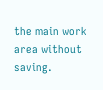the main work area without saving.